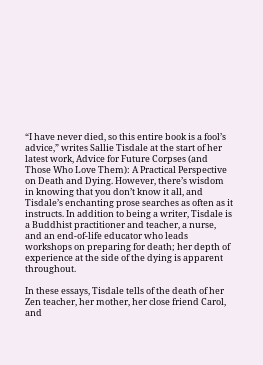“I have never died, so this entire book is a fool’s advice,” writes Sallie Tisdale at the start of her latest work, Advice for Future Corpses (and Those Who Love Them): A Practical Perspective on Death and Dying. However, there’s wisdom in knowing that you don’t know it all, and Tisdale’s enchanting prose searches as often as it instructs. In addition to being a writer, Tisdale is a Buddhist practitioner and teacher, a nurse, and an end-of-life educator who leads workshops on preparing for death; her depth of experience at the side of the dying is apparent throughout.

In these essays, Tisdale tells of the death of her Zen teacher, her mother, her close friend Carol, and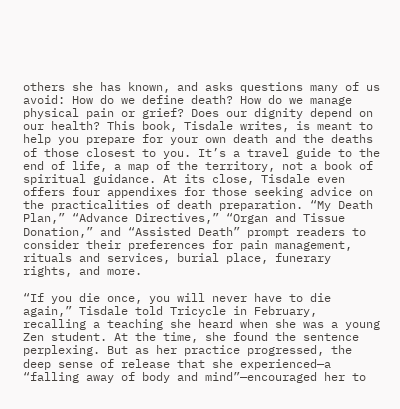others she has known, and asks questions many of us avoid: How do we define death? How do we manage physical pain or grief? Does our dignity depend on our health? This book, Tisdale writes, is meant to help you prepare for your own death and the deaths of those closest to you. It’s a travel guide to the end of life, a map of the territory, not a book of spiritual guidance. At its close, Tisdale even offers four appendixes for those seeking advice on the practicalities of death preparation. “My Death Plan,” “Advance Directives,” “Organ and Tissue Donation,” and “Assisted Death” prompt readers to consider their preferences for pain management, rituals and services, burial place, funerary rights, and more.

“If you die once, you will never have to die again,” Tisdale told Tricycle in February, recalling a teaching she heard when she was a young Zen student. At the time, she found the sentence perplexing. But as her practice progressed, the deep sense of release that she experienced—a “falling away of body and mind”—encouraged her to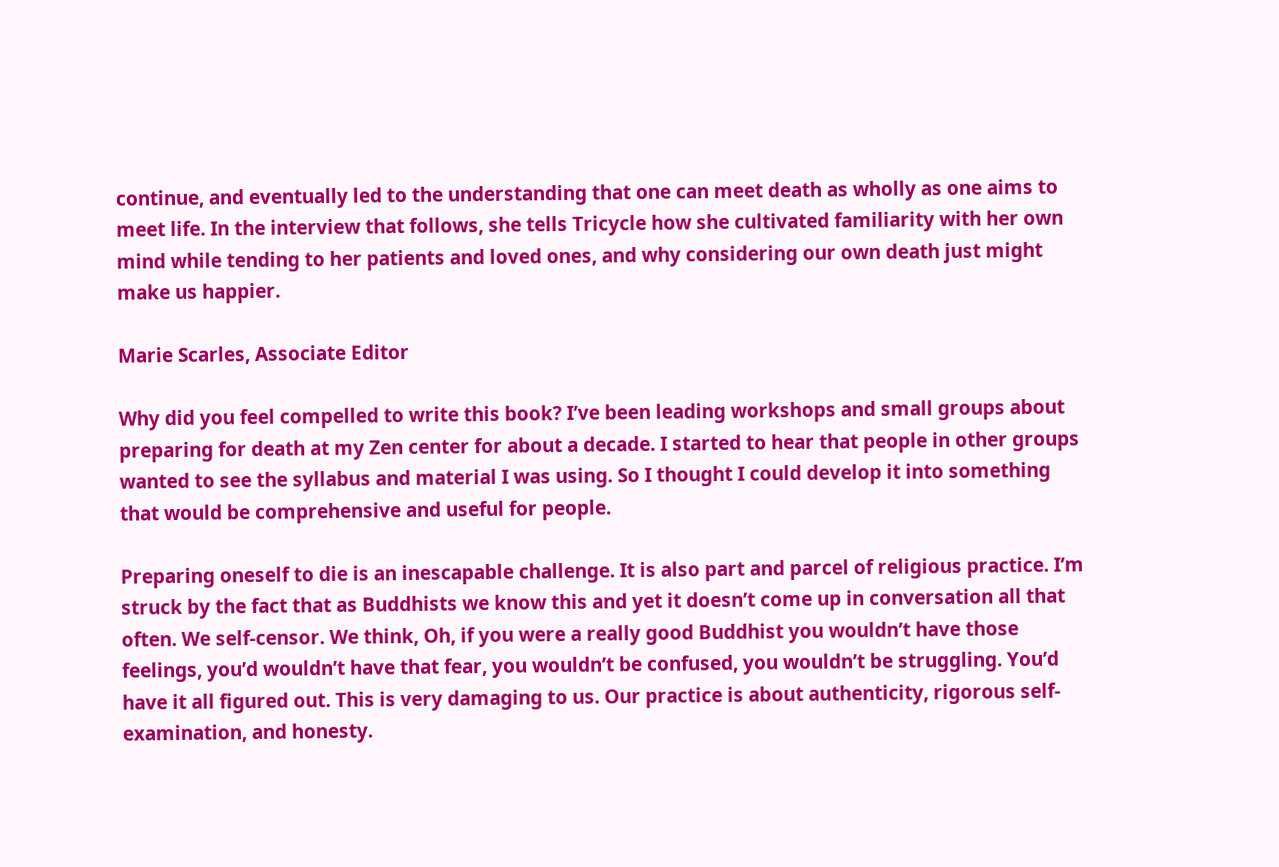continue, and eventually led to the understanding that one can meet death as wholly as one aims to meet life. In the interview that follows, she tells Tricycle how she cultivated familiarity with her own mind while tending to her patients and loved ones, and why considering our own death just might make us happier.

Marie Scarles, Associate Editor

Why did you feel compelled to write this book? I’ve been leading workshops and small groups about preparing for death at my Zen center for about a decade. I started to hear that people in other groups wanted to see the syllabus and material I was using. So I thought I could develop it into something that would be comprehensive and useful for people.

Preparing oneself to die is an inescapable challenge. It is also part and parcel of religious practice. I’m struck by the fact that as Buddhists we know this and yet it doesn’t come up in conversation all that often. We self-censor. We think, Oh, if you were a really good Buddhist you wouldn’t have those feelings, you’d wouldn’t have that fear, you wouldn’t be confused, you wouldn’t be struggling. You’d have it all figured out. This is very damaging to us. Our practice is about authenticity, rigorous self-examination, and honesty.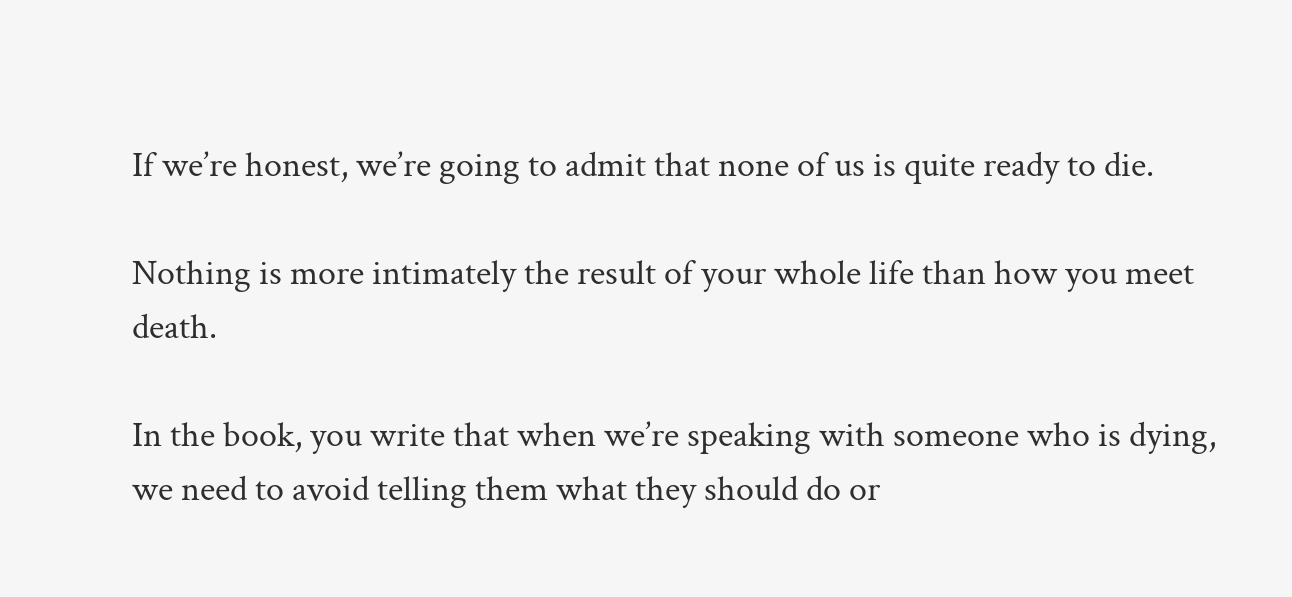If we’re honest, we’re going to admit that none of us is quite ready to die.

Nothing is more intimately the result of your whole life than how you meet death.

In the book, you write that when we’re speaking with someone who is dying, we need to avoid telling them what they should do or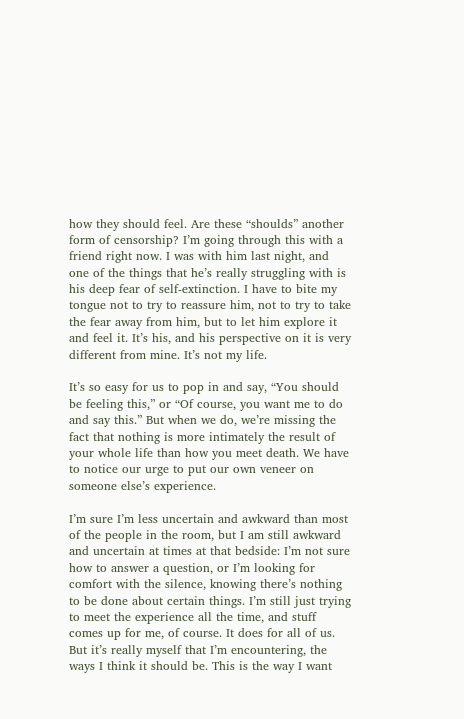how they should feel. Are these “shoulds” another form of censorship? I’m going through this with a friend right now. I was with him last night, and one of the things that he’s really struggling with is his deep fear of self-extinction. I have to bite my tongue not to try to reassure him, not to try to take the fear away from him, but to let him explore it and feel it. It’s his, and his perspective on it is very different from mine. It’s not my life.

It’s so easy for us to pop in and say, “You should be feeling this,” or “Of course, you want me to do and say this.” But when we do, we’re missing the fact that nothing is more intimately the result of your whole life than how you meet death. We have to notice our urge to put our own veneer on someone else’s experience.

I’m sure I’m less uncertain and awkward than most of the people in the room, but I am still awkward and uncertain at times at that bedside: I’m not sure how to answer a question, or I’m looking for comfort with the silence, knowing there’s nothing to be done about certain things. I’m still just trying to meet the experience all the time, and stuff comes up for me, of course. It does for all of us. But it’s really myself that I’m encountering, the ways I think it should be. This is the way I want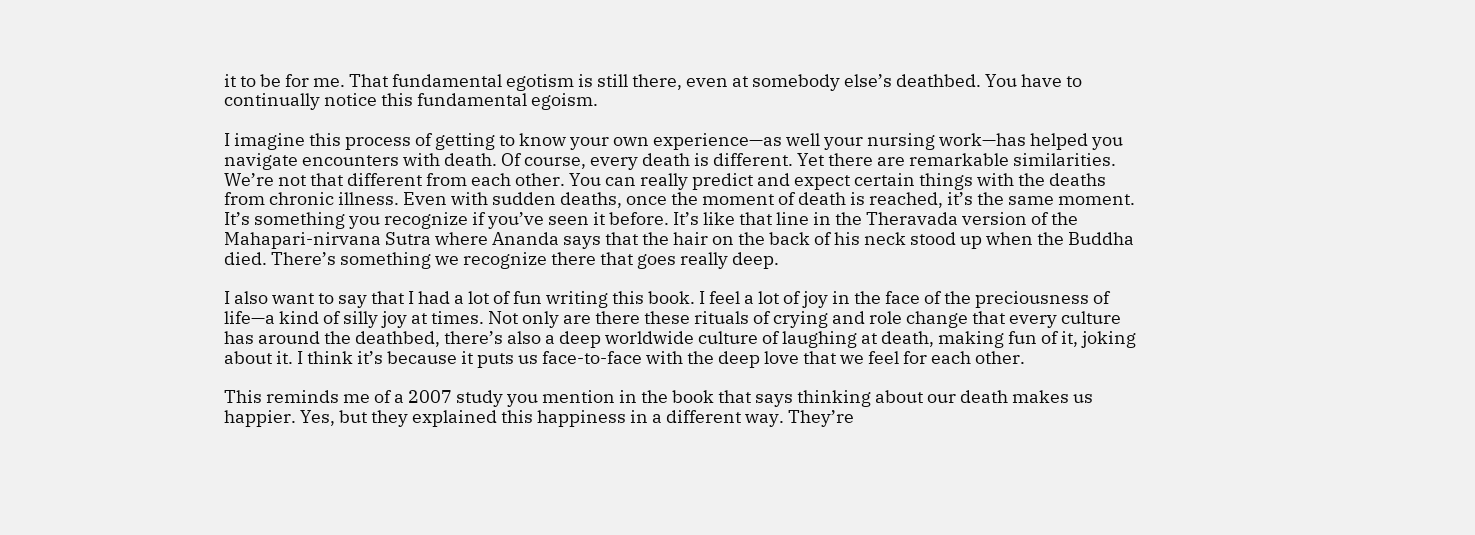it to be for me. That fundamental egotism is still there, even at somebody else’s deathbed. You have to continually notice this fundamental egoism.

I imagine this process of getting to know your own experience—as well your nursing work—has helped you navigate encounters with death. Of course, every death is different. Yet there are remarkable similarities. We’re not that different from each other. You can really predict and expect certain things with the deaths from chronic illness. Even with sudden deaths, once the moment of death is reached, it’s the same moment. It’s something you recognize if you’ve seen it before. It’s like that line in the Theravada version of the Mahapari-nirvana Sutra where Ananda says that the hair on the back of his neck stood up when the Buddha died. There’s something we recognize there that goes really deep.

I also want to say that I had a lot of fun writing this book. I feel a lot of joy in the face of the preciousness of life—a kind of silly joy at times. Not only are there these rituals of crying and role change that every culture has around the deathbed, there’s also a deep worldwide culture of laughing at death, making fun of it, joking about it. I think it’s because it puts us face-to-face with the deep love that we feel for each other.

This reminds me of a 2007 study you mention in the book that says thinking about our death makes us happier. Yes, but they explained this happiness in a different way. They’re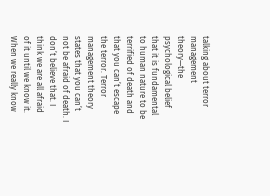talking about terror management theory—the psychological belief that it is fundamental to human nature to be terrified of death and that you can’t escape the terror. Terror management theory states that you can’t not be afraid of death. I don’t believe that. I think we are all afraid of it until we know it. When we really know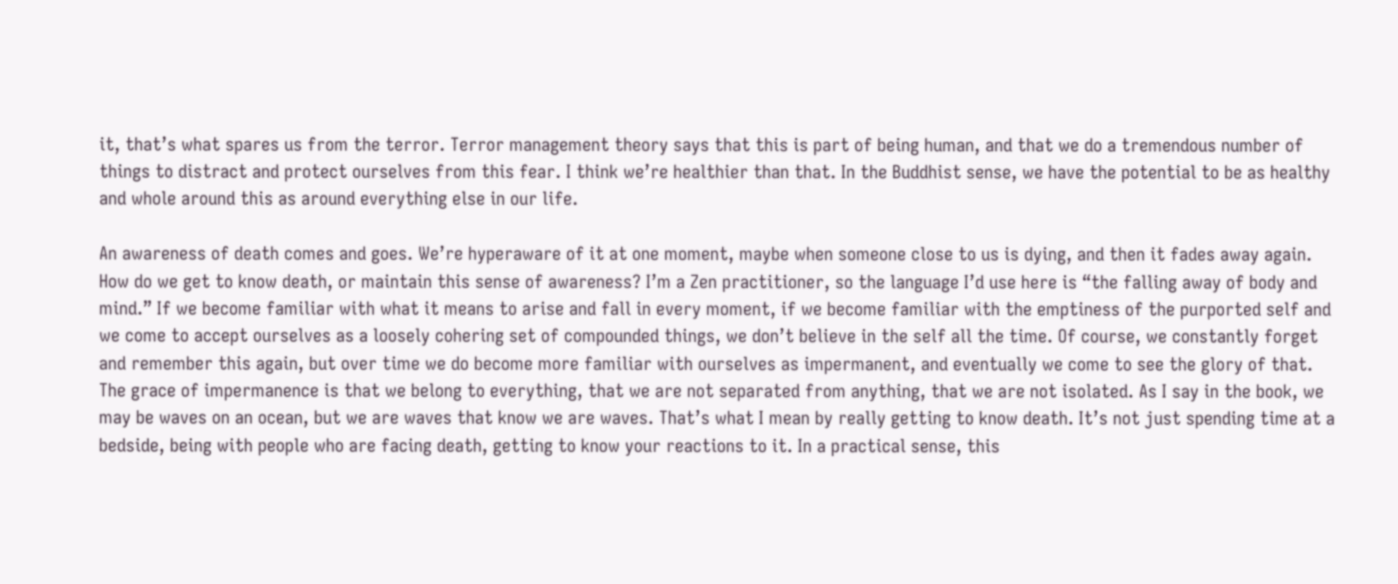it, that’s what spares us from the terror. Terror management theory says that this is part of being human, and that we do a tremendous number of things to distract and protect ourselves from this fear. I think we’re healthier than that. In the Buddhist sense, we have the potential to be as healthy and whole around this as around everything else in our life.

An awareness of death comes and goes. We’re hyperaware of it at one moment, maybe when someone close to us is dying, and then it fades away again. How do we get to know death, or maintain this sense of awareness? I’m a Zen practitioner, so the language I’d use here is “the falling away of body and mind.” If we become familiar with what it means to arise and fall in every moment, if we become familiar with the emptiness of the purported self and we come to accept ourselves as a loosely cohering set of compounded things, we don’t believe in the self all the time. Of course, we constantly forget and remember this again, but over time we do become more familiar with ourselves as impermanent, and eventually we come to see the glory of that. The grace of impermanence is that we belong to everything, that we are not separated from anything, that we are not isolated. As I say in the book, we may be waves on an ocean, but we are waves that know we are waves. That’s what I mean by really getting to know death. It’s not just spending time at a bedside, being with people who are facing death, getting to know your reactions to it. In a practical sense, this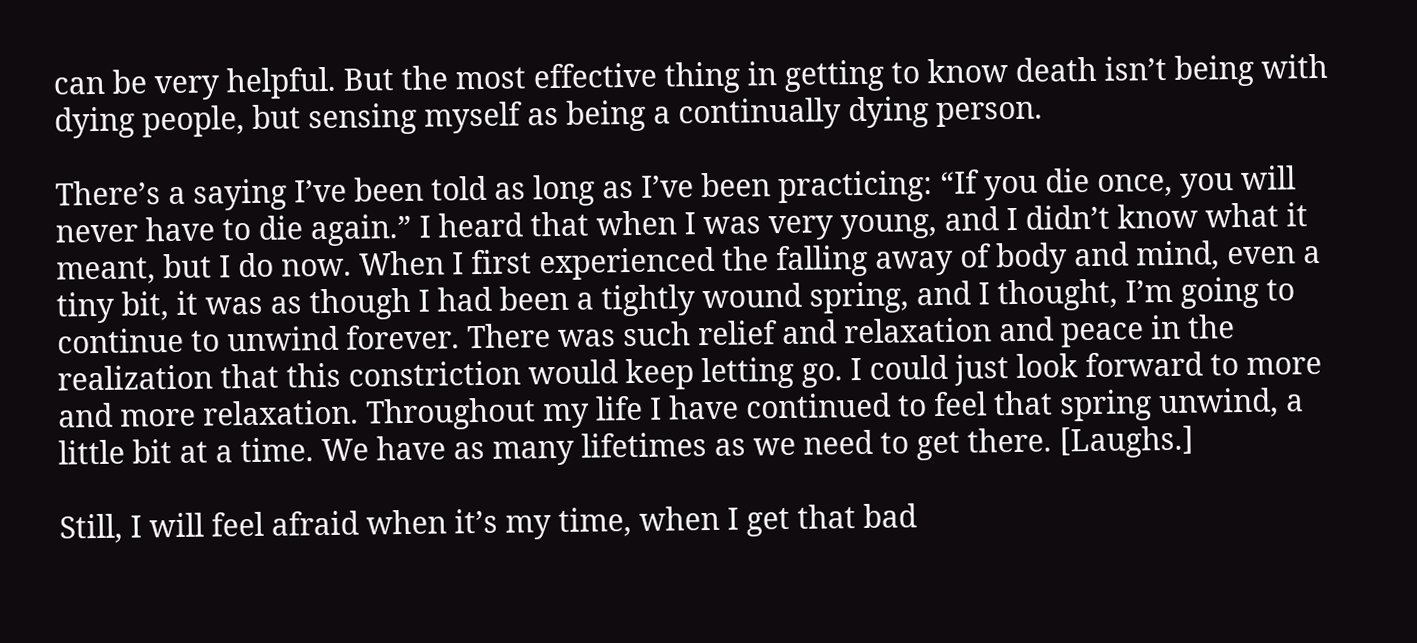can be very helpful. But the most effective thing in getting to know death isn’t being with dying people, but sensing myself as being a continually dying person.

There’s a saying I’ve been told as long as I’ve been practicing: “If you die once, you will never have to die again.” I heard that when I was very young, and I didn’t know what it meant, but I do now. When I first experienced the falling away of body and mind, even a tiny bit, it was as though I had been a tightly wound spring, and I thought, I’m going to continue to unwind forever. There was such relief and relaxation and peace in the realization that this constriction would keep letting go. I could just look forward to more and more relaxation. Throughout my life I have continued to feel that spring unwind, a little bit at a time. We have as many lifetimes as we need to get there. [Laughs.]

Still, I will feel afraid when it’s my time, when I get that bad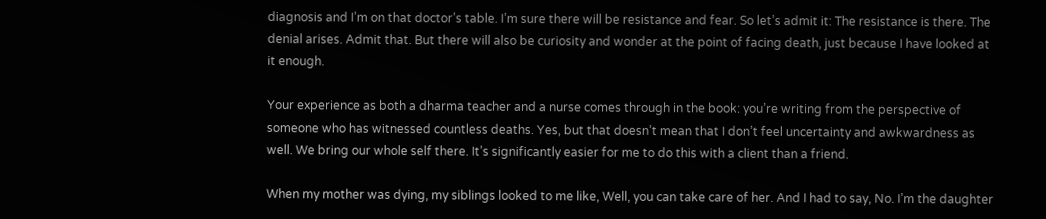diagnosis and I’m on that doctor’s table. I’m sure there will be resistance and fear. So let’s admit it: The resistance is there. The denial arises. Admit that. But there will also be curiosity and wonder at the point of facing death, just because I have looked at it enough.

Your experience as both a dharma teacher and a nurse comes through in the book: you’re writing from the perspective of someone who has witnessed countless deaths. Yes, but that doesn’t mean that I don’t feel uncertainty and awkwardness as well. We bring our whole self there. It’s significantly easier for me to do this with a client than a friend.

When my mother was dying, my siblings looked to me like, Well, you can take care of her. And I had to say, No. I’m the daughter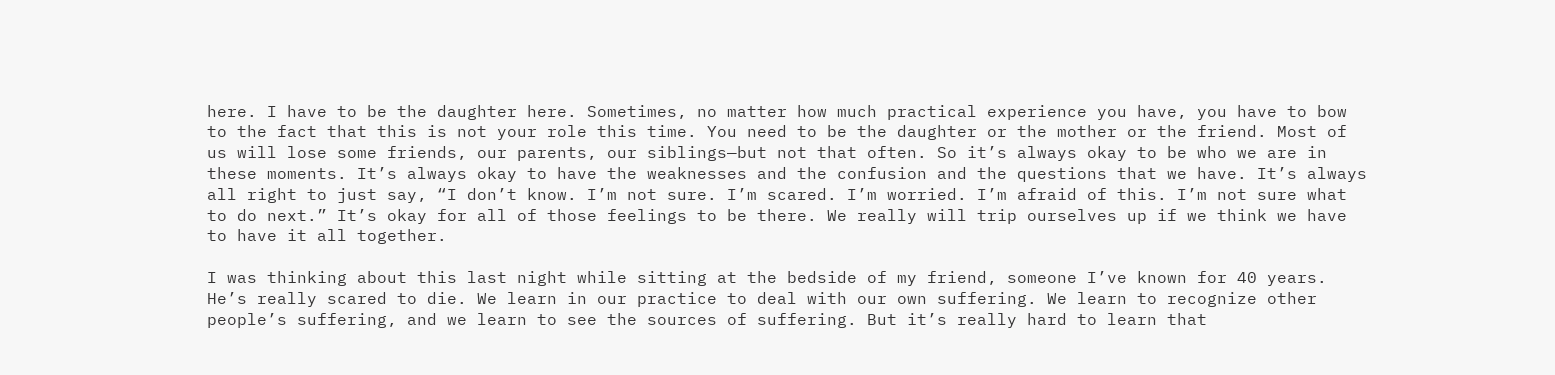here. I have to be the daughter here. Sometimes, no matter how much practical experience you have, you have to bow to the fact that this is not your role this time. You need to be the daughter or the mother or the friend. Most of us will lose some friends, our parents, our siblings—but not that often. So it’s always okay to be who we are in these moments. It’s always okay to have the weaknesses and the confusion and the questions that we have. It’s always all right to just say, “I don’t know. I’m not sure. I’m scared. I’m worried. I’m afraid of this. I’m not sure what to do next.” It’s okay for all of those feelings to be there. We really will trip ourselves up if we think we have to have it all together.

I was thinking about this last night while sitting at the bedside of my friend, someone I’ve known for 40 years. He’s really scared to die. We learn in our practice to deal with our own suffering. We learn to recognize other people’s suffering, and we learn to see the sources of suffering. But it’s really hard to learn that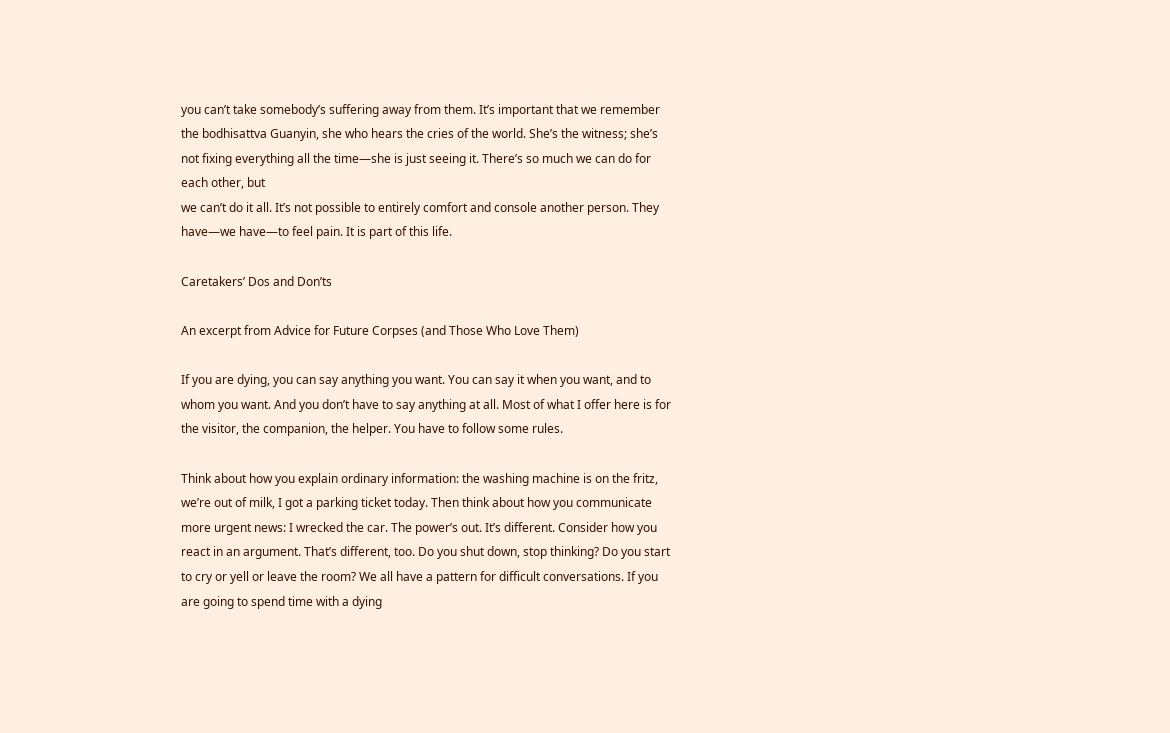you can’t take somebody’s suffering away from them. It’s important that we remember the bodhisattva Guanyin, she who hears the cries of the world. She’s the witness; she’s not fixing everything all the time—she is just seeing it. There’s so much we can do for each other, but
we can’t do it all. It’s not possible to entirely comfort and console another person. They have—we have—to feel pain. It is part of this life.

Caretakers’ Dos and Don’ts

An excerpt from Advice for Future Corpses (and Those Who Love Them)

If you are dying, you can say anything you want. You can say it when you want, and to whom you want. And you don’t have to say anything at all. Most of what I offer here is for the visitor, the companion, the helper. You have to follow some rules.

Think about how you explain ordinary information: the washing machine is on the fritz, we’re out of milk, I got a parking ticket today. Then think about how you communicate more urgent news: I wrecked the car. The power’s out. It’s different. Consider how you react in an argument. That’s different, too. Do you shut down, stop thinking? Do you start to cry or yell or leave the room? We all have a pattern for difficult conversations. If you are going to spend time with a dying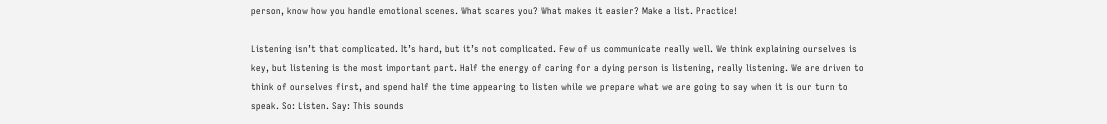person, know how you handle emotional scenes. What scares you? What makes it easier? Make a list. Practice!

Listening isn’t that complicated. It’s hard, but it’s not complicated. Few of us communicate really well. We think explaining ourselves is key, but listening is the most important part. Half the energy of caring for a dying person is listening, really listening. We are driven to think of ourselves first, and spend half the time appearing to listen while we prepare what we are going to say when it is our turn to speak. So: Listen. Say: This sounds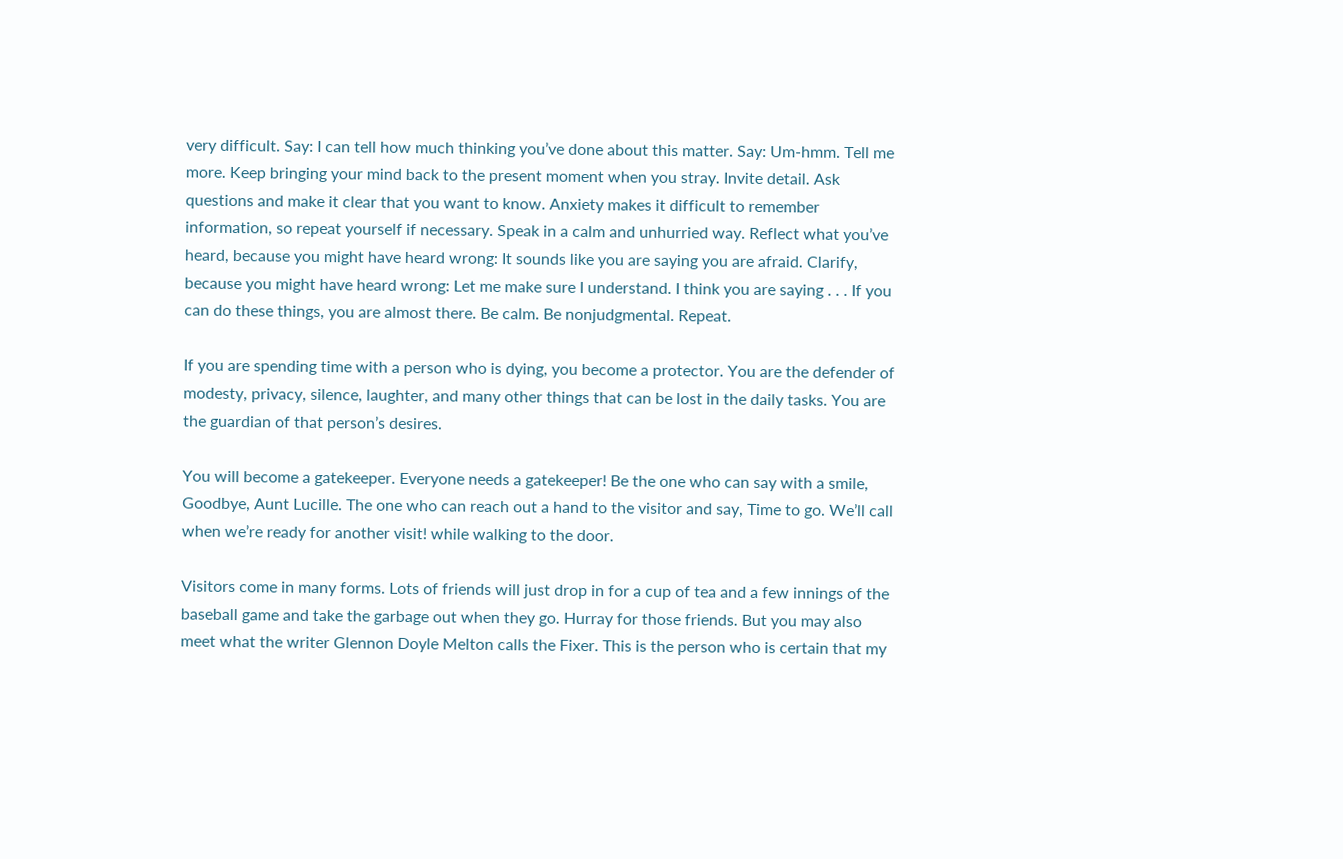very difficult. Say: I can tell how much thinking you’ve done about this matter. Say: Um-hmm. Tell me more. Keep bringing your mind back to the present moment when you stray. Invite detail. Ask questions and make it clear that you want to know. Anxiety makes it difficult to remember information, so repeat yourself if necessary. Speak in a calm and unhurried way. Reflect what you’ve heard, because you might have heard wrong: It sounds like you are saying you are afraid. Clarify, because you might have heard wrong: Let me make sure I understand. I think you are saying . . . If you can do these things, you are almost there. Be calm. Be nonjudgmental. Repeat.

If you are spending time with a person who is dying, you become a protector. You are the defender of modesty, privacy, silence, laughter, and many other things that can be lost in the daily tasks. You are the guardian of that person’s desires.

You will become a gatekeeper. Everyone needs a gatekeeper! Be the one who can say with a smile, Goodbye, Aunt Lucille. The one who can reach out a hand to the visitor and say, Time to go. We’ll call when we’re ready for another visit! while walking to the door.

Visitors come in many forms. Lots of friends will just drop in for a cup of tea and a few innings of the baseball game and take the garbage out when they go. Hurray for those friends. But you may also meet what the writer Glennon Doyle Melton calls the Fixer. This is the person who is certain that my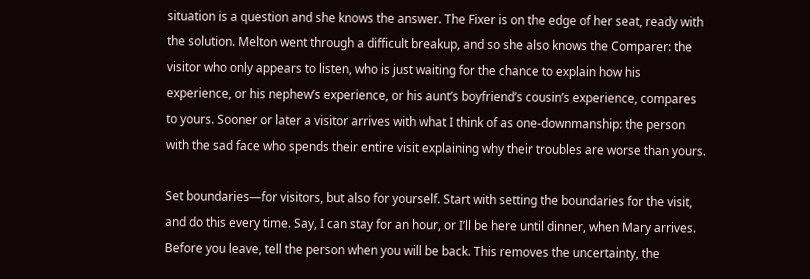situation is a question and she knows the answer. The Fixer is on the edge of her seat, ready with the solution. Melton went through a difficult breakup, and so she also knows the Comparer: the visitor who only appears to listen, who is just waiting for the chance to explain how his experience, or his nephew’s experience, or his aunt’s boyfriend’s cousin’s experience, compares to yours. Sooner or later a visitor arrives with what I think of as one-downmanship: the person with the sad face who spends their entire visit explaining why their troubles are worse than yours.

Set boundaries—for visitors, but also for yourself. Start with setting the boundaries for the visit, and do this every time. Say, I can stay for an hour, or I’ll be here until dinner, when Mary arrives. Before you leave, tell the person when you will be back. This removes the uncertainty, the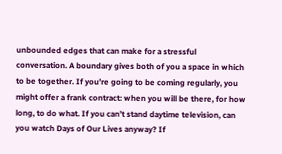unbounded edges that can make for a stressful conversation. A boundary gives both of you a space in which to be together. If you’re going to be coming regularly, you might offer a frank contract: when you will be there, for how long, to do what. If you can’t stand daytime television, can you watch Days of Our Lives anyway? If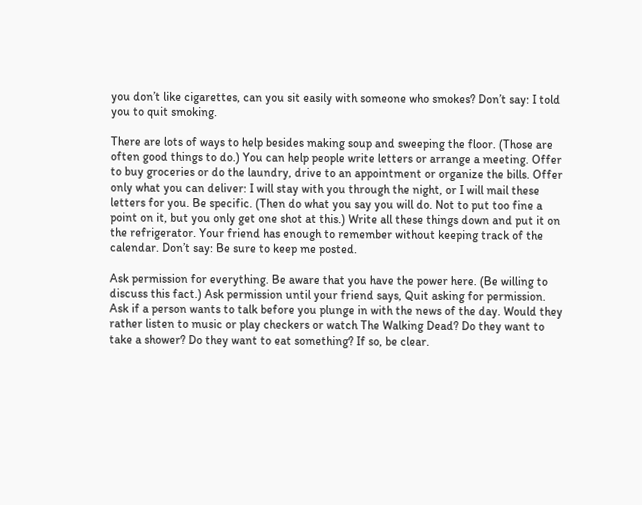you don’t like cigarettes, can you sit easily with someone who smokes? Don’t say: I told you to quit smoking.

There are lots of ways to help besides making soup and sweeping the floor. (Those are often good things to do.) You can help people write letters or arrange a meeting. Offer to buy groceries or do the laundry, drive to an appointment or organize the bills. Offer only what you can deliver: I will stay with you through the night, or I will mail these letters for you. Be specific. (Then do what you say you will do. Not to put too fine a point on it, but you only get one shot at this.) Write all these things down and put it on the refrigerator. Your friend has enough to remember without keeping track of the calendar. Don’t say: Be sure to keep me posted.

Ask permission for everything. Be aware that you have the power here. (Be willing to discuss this fact.) Ask permission until your friend says, Quit asking for permission. Ask if a person wants to talk before you plunge in with the news of the day. Would they rather listen to music or play checkers or watch The Walking Dead? Do they want to take a shower? Do they want to eat something? If so, be clear.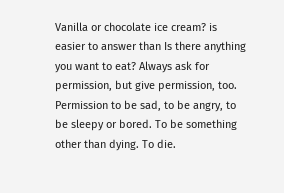Vanilla or chocolate ice cream? is easier to answer than Is there anything you want to eat? Always ask for permission, but give permission, too. Permission to be sad, to be angry, to be sleepy or bored. To be something other than dying. To die.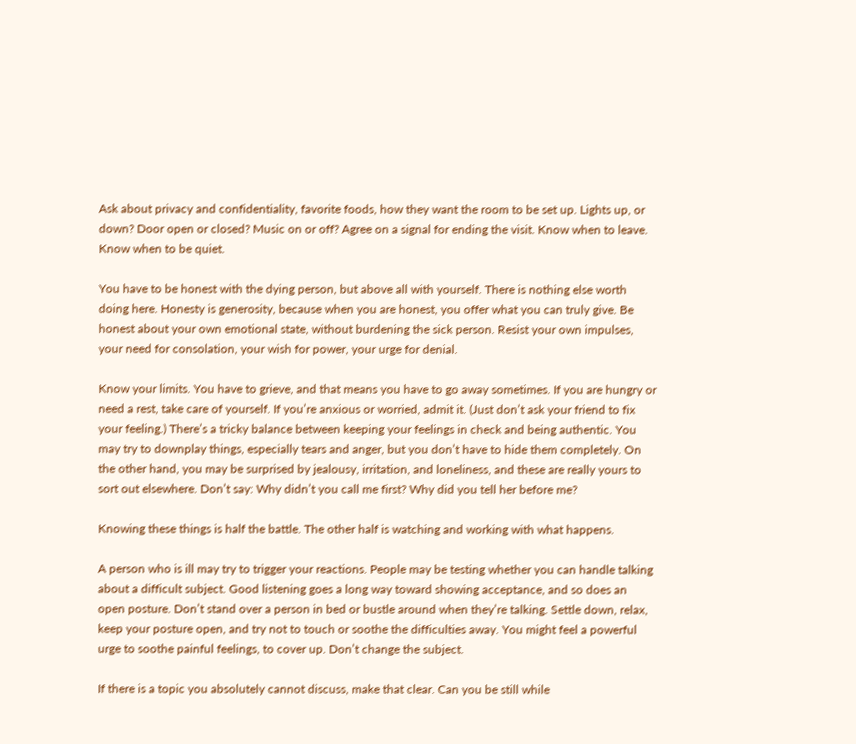Ask about privacy and confidentiality, favorite foods, how they want the room to be set up. Lights up, or down? Door open or closed? Music on or off? Agree on a signal for ending the visit. Know when to leave. Know when to be quiet.

You have to be honest with the dying person, but above all with yourself. There is nothing else worth doing here. Honesty is generosity, because when you are honest, you offer what you can truly give. Be honest about your own emotional state, without burdening the sick person. Resist your own impulses, your need for consolation, your wish for power, your urge for denial.

Know your limits. You have to grieve, and that means you have to go away sometimes. If you are hungry or need a rest, take care of yourself. If you’re anxious or worried, admit it. (Just don’t ask your friend to fix your feeling.) There’s a tricky balance between keeping your feelings in check and being authentic. You may try to downplay things, especially tears and anger, but you don’t have to hide them completely. On the other hand, you may be surprised by jealousy, irritation, and loneliness, and these are really yours to sort out elsewhere. Don’t say: Why didn’t you call me first? Why did you tell her before me?

Knowing these things is half the battle. The other half is watching and working with what happens.

A person who is ill may try to trigger your reactions. People may be testing whether you can handle talking about a difficult subject. Good listening goes a long way toward showing acceptance, and so does an open posture. Don’t stand over a person in bed or bustle around when they’re talking. Settle down, relax, keep your posture open, and try not to touch or soothe the difficulties away. You might feel a powerful urge to soothe painful feelings, to cover up. Don’t change the subject.

If there is a topic you absolutely cannot discuss, make that clear. Can you be still while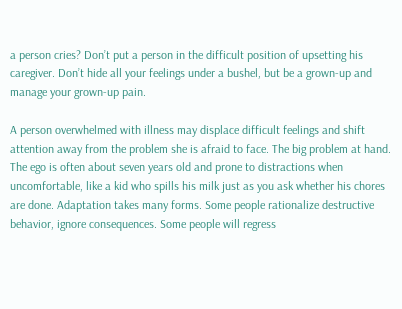a person cries? Don’t put a person in the difficult position of upsetting his caregiver. Don’t hide all your feelings under a bushel, but be a grown-up and manage your grown-up pain.

A person overwhelmed with illness may displace difficult feelings and shift attention away from the problem she is afraid to face. The big problem at hand. The ego is often about seven years old and prone to distractions when uncomfortable, like a kid who spills his milk just as you ask whether his chores are done. Adaptation takes many forms. Some people rationalize destructive behavior, ignore consequences. Some people will regress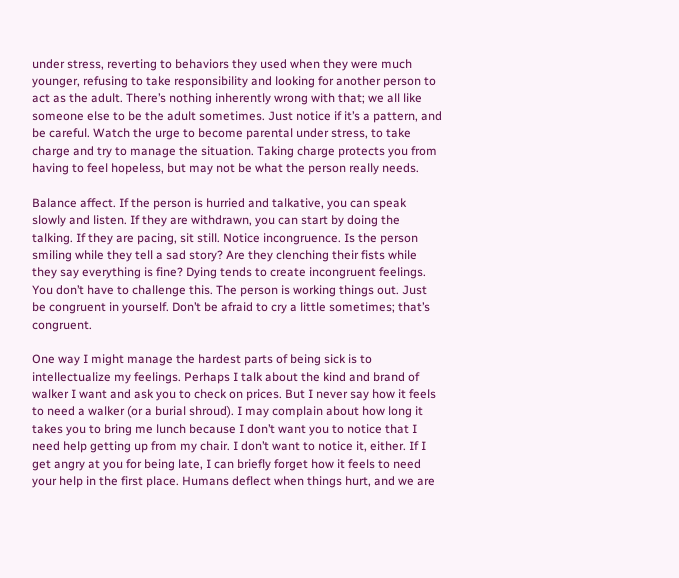under stress, reverting to behaviors they used when they were much younger, refusing to take responsibility and looking for another person to act as the adult. There’s nothing inherently wrong with that; we all like someone else to be the adult sometimes. Just notice if it’s a pattern, and be careful. Watch the urge to become parental under stress, to take charge and try to manage the situation. Taking charge protects you from having to feel hopeless, but may not be what the person really needs.

Balance affect. If the person is hurried and talkative, you can speak slowly and listen. If they are withdrawn, you can start by doing the talking. If they are pacing, sit still. Notice incongruence. Is the person smiling while they tell a sad story? Are they clenching their fists while they say everything is fine? Dying tends to create incongruent feelings. You don’t have to challenge this. The person is working things out. Just be congruent in yourself. Don’t be afraid to cry a little sometimes; that’s congruent.

One way I might manage the hardest parts of being sick is to intellectualize my feelings. Perhaps I talk about the kind and brand of walker I want and ask you to check on prices. But I never say how it feels to need a walker (or a burial shroud). I may complain about how long it takes you to bring me lunch because I don’t want you to notice that I need help getting up from my chair. I don’t want to notice it, either. If I get angry at you for being late, I can briefly forget how it feels to need your help in the first place. Humans deflect when things hurt, and we are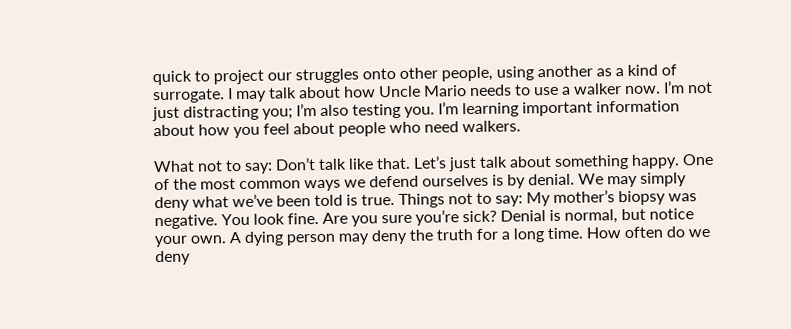quick to project our struggles onto other people, using another as a kind of surrogate. I may talk about how Uncle Mario needs to use a walker now. I’m not just distracting you; I’m also testing you. I’m learning important information about how you feel about people who need walkers.

What not to say: Don’t talk like that. Let’s just talk about something happy. One of the most common ways we defend ourselves is by denial. We may simply deny what we’ve been told is true. Things not to say: My mother’s biopsy was negative. You look fine. Are you sure you’re sick? Denial is normal, but notice your own. A dying person may deny the truth for a long time. How often do we deny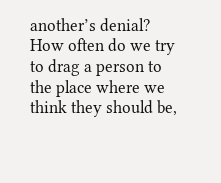another’s denial? How often do we try to drag a person to the place where we think they should be,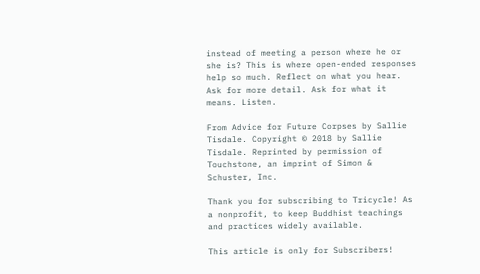instead of meeting a person where he or she is? This is where open-ended responses help so much. Reflect on what you hear. Ask for more detail. Ask for what it means. Listen.

From Advice for Future Corpses by Sallie Tisdale. Copyright © 2018 by Sallie Tisdale. Reprinted by permission of Touchstone, an imprint of Simon & Schuster, Inc.

Thank you for subscribing to Tricycle! As a nonprofit, to keep Buddhist teachings and practices widely available.

This article is only for Subscribers!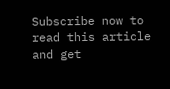Subscribe now to read this article and get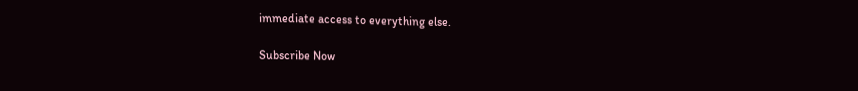immediate access to everything else.

Subscribe Now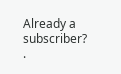Already a subscriber? .